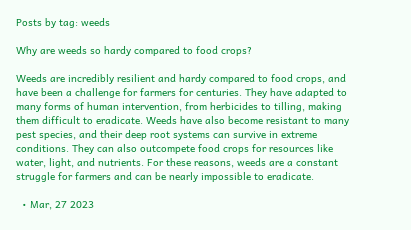Posts by tag: weeds

Why are weeds so hardy compared to food crops?

Weeds are incredibly resilient and hardy compared to food crops, and have been a challenge for farmers for centuries. They have adapted to many forms of human intervention, from herbicides to tilling, making them difficult to eradicate. Weeds have also become resistant to many pest species, and their deep root systems can survive in extreme conditions. They can also outcompete food crops for resources like water, light, and nutrients. For these reasons, weeds are a constant struggle for farmers and can be nearly impossible to eradicate.

  • Mar, 27 2023